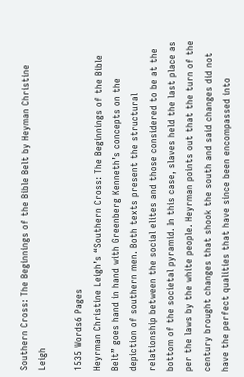Southern Cross: The Beginnings of the Bible Belt by Heyman Christine Leigh

1535 Words6 Pages
Heyrman Christine Leigh’s “Southern Cross: The Beginnings of the Bible Belt” goes hand in hand with Greenberg Kenneth’s concepts on the depiction of southern men. Both texts present the structural relationship between the social elites and those considered to be at the bottom of the societal pyramid. In this case, slaves held the last place as per the laws by the white people. Heyrman points out that the turn of the century brought changes that shook the south and said changes did not have the perfect qualities that have since been encompassed into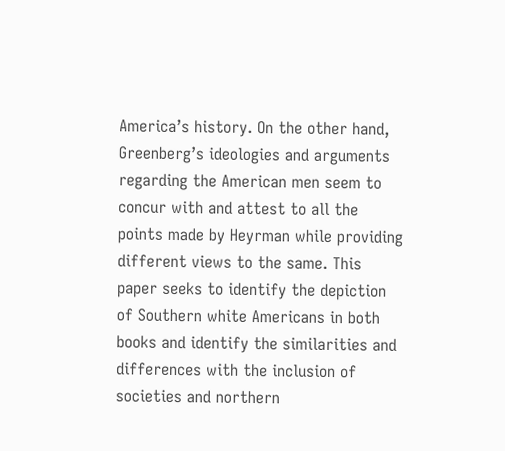America’s history. On the other hand, Greenberg’s ideologies and arguments regarding the American men seem to concur with and attest to all the points made by Heyrman while providing different views to the same. This paper seeks to identify the depiction of Southern white Americans in both books and identify the similarities and differences with the inclusion of societies and northern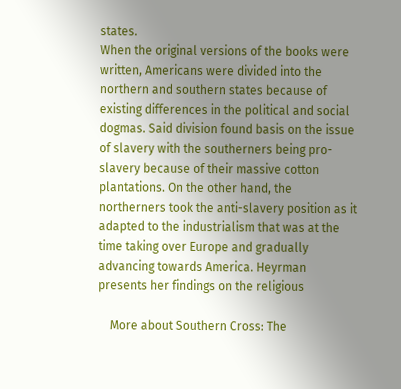states.
When the original versions of the books were written, Americans were divided into the northern and southern states because of existing differences in the political and social dogmas. Said division found basis on the issue of slavery with the southerners being pro-slavery because of their massive cotton plantations. On the other hand, the northerners took the anti-slavery position as it adapted to the industrialism that was at the time taking over Europe and gradually advancing towards America. Heyrman presents her findings on the religious

    More about Southern Cross: The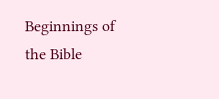Beginnings of the Bible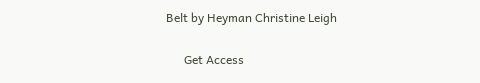Belt by Heyman Christine Leigh

      Get Access